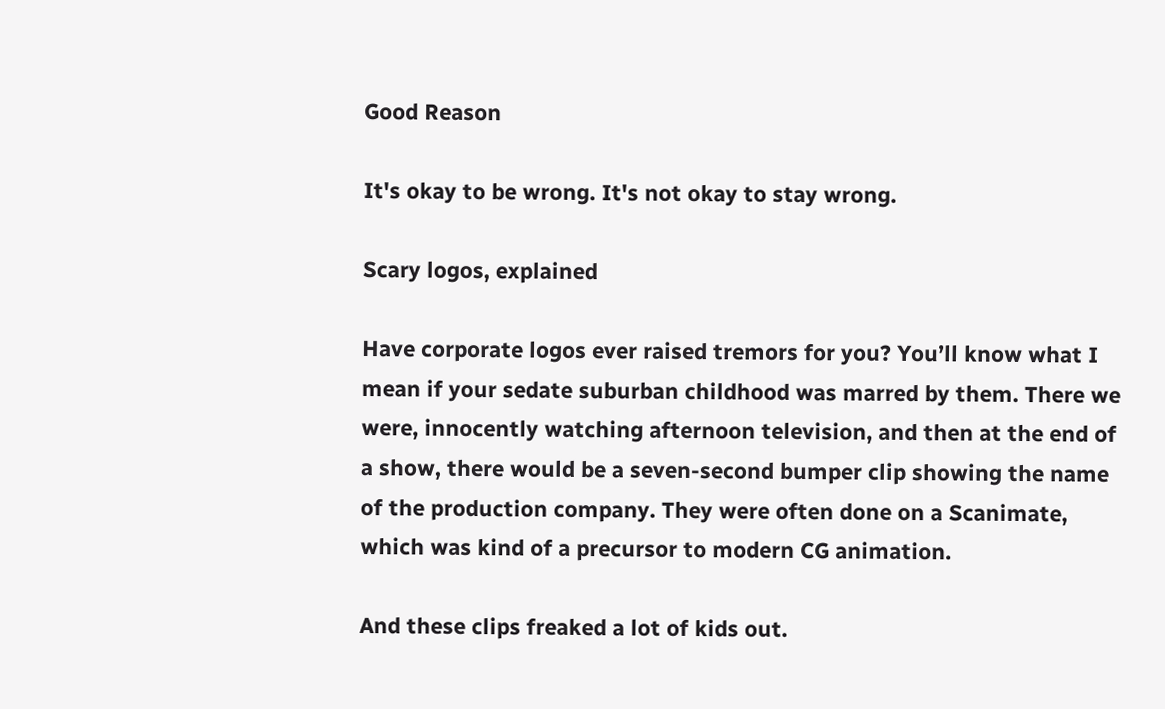Good Reason

It's okay to be wrong. It's not okay to stay wrong.

Scary logos, explained

Have corporate logos ever raised tremors for you? You’ll know what I mean if your sedate suburban childhood was marred by them. There we were, innocently watching afternoon television, and then at the end of a show, there would be a seven-second bumper clip showing the name of the production company. They were often done on a Scanimate, which was kind of a precursor to modern CG animation.

And these clips freaked a lot of kids out.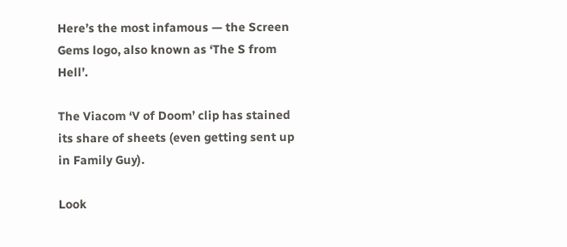Here’s the most infamous — the Screen Gems logo, also known as ‘The S from Hell’.

The Viacom ‘V of Doom’ clip has stained its share of sheets (even getting sent up in Family Guy).

Look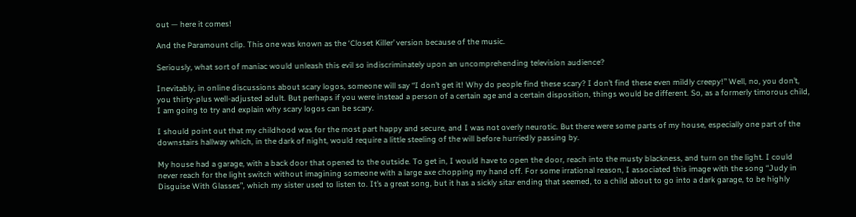out — here it comes!

And the Paramount clip. This one was known as the ‘Closet Killer’ version because of the music.

Seriously, what sort of maniac would unleash this evil so indiscriminately upon an uncomprehending television audience?

Inevitably, in online discussions about scary logos, someone will say “I don’t get it! Why do people find these scary? I don’t find these even mildly creepy!” Well, no, you don’t, you thirty-plus well-adjusted adult. But perhaps if you were instead a person of a certain age and a certain disposition, things would be different. So, as a formerly timorous child, I am going to try and explain why scary logos can be scary.

I should point out that my childhood was for the most part happy and secure, and I was not overly neurotic. But there were some parts of my house, especially one part of the downstairs hallway which, in the dark of night, would require a little steeling of the will before hurriedly passing by.

My house had a garage, with a back door that opened to the outside. To get in, I would have to open the door, reach into the musty blackness, and turn on the light. I could never reach for the light switch without imagining someone with a large axe chopping my hand off. For some irrational reason, I associated this image with the song “Judy in Disguise With Glasses”, which my sister used to listen to. It’s a great song, but it has a sickly sitar ending that seemed, to a child about to go into a dark garage, to be highly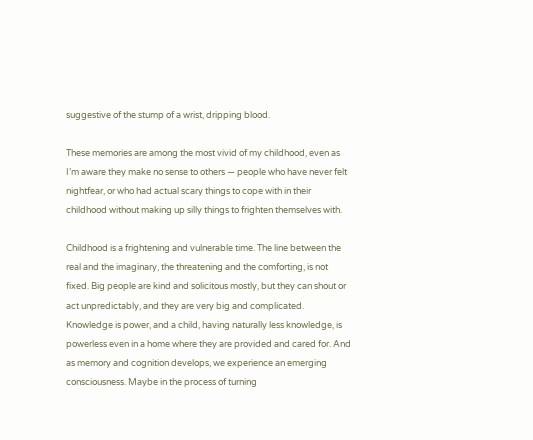suggestive of the stump of a wrist, dripping blood.

These memories are among the most vivid of my childhood, even as I’m aware they make no sense to others — people who have never felt nightfear, or who had actual scary things to cope with in their childhood without making up silly things to frighten themselves with.

Childhood is a frightening and vulnerable time. The line between the real and the imaginary, the threatening and the comforting, is not fixed. Big people are kind and solicitous mostly, but they can shout or act unpredictably, and they are very big and complicated. Knowledge is power, and a child, having naturally less knowledge, is powerless even in a home where they are provided and cared for. And as memory and cognition develops, we experience an emerging consciousness. Maybe in the process of turning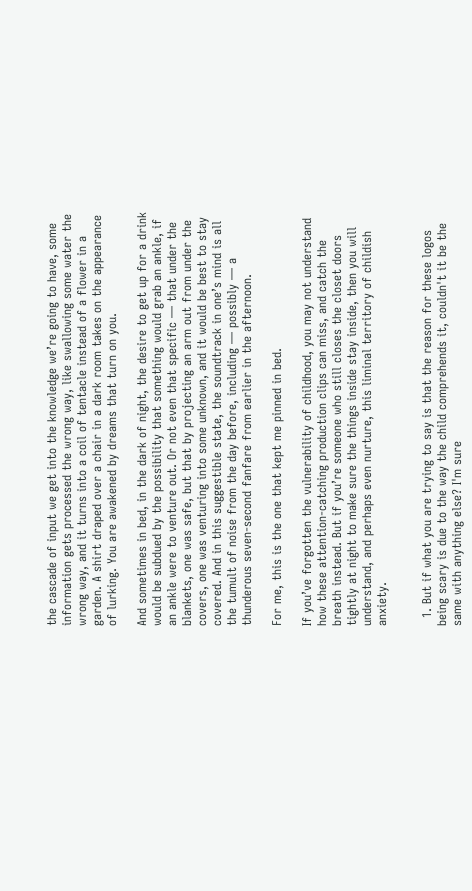the cascade of input we get into the knowledge we’re going to have, some information gets processed the wrong way, like swallowing some water the wrong way, and it turns into a coil of tentacle instead of a flower in a garden. A shirt draped over a chair in a dark room takes on the appearance of lurking. You are awakened by dreams that turn on you.

And sometimes in bed, in the dark of night, the desire to get up for a drink would be subdued by the possibility that something would grab an ankle, if an ankle were to venture out. Or not even that specific — that under the blankets, one was safe, but that by projecting an arm out from under the covers, one was venturing into some unknown, and it would be best to stay covered. And in this suggestible state, the soundtrack in one’s mind is all the tumult of noise from the day before, including — possibly — a thunderous seven-second fanfare from earlier in the afternoon.

For me, this is the one that kept me pinned in bed.

If you’ve forgotten the vulnerability of childhood, you may not understand how these attention-catching production clips can miss, and catch the breath instead. But if you’re someone who still closes the closet doors tightly at night to make sure the things inside stay inside, then you will understand, and perhaps even nurture, this liminal territory of childish anxiety.


  1. But if what you are trying to say is that the reason for these logos being scary is due to the way the child comprehends it, couldn't it be the same with anything else? I'm sure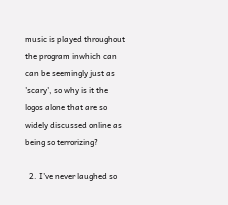music is played throughout the program inwhich can can be seemingly just as 'scary', so why is it the logos alone that are so widely discussed online as being so terrorizing?

  2. I've never laughed so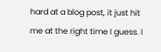hard at a blog post, it just hit me at the right time I guess. I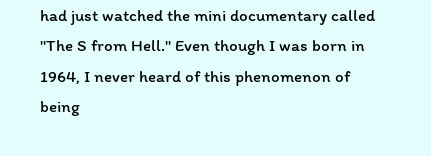had just watched the mini documentary called "The S from Hell." Even though I was born in 1964, I never heard of this phenomenon of being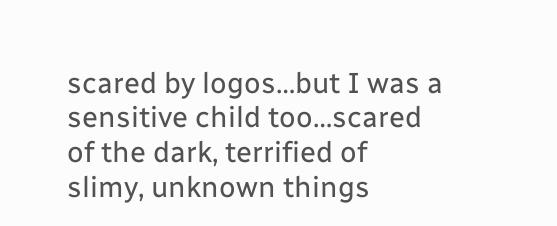scared by logos…but I was a sensitive child too…scared of the dark, terrified of slimy, unknown things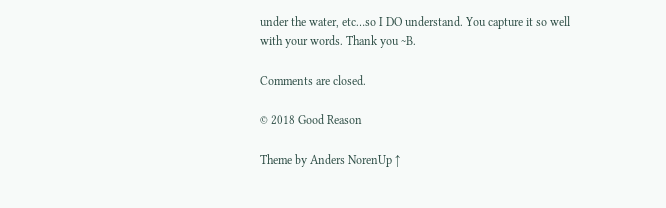under the water, etc…so I DO understand. You capture it so well with your words. Thank you ~B.

Comments are closed.

© 2018 Good Reason

Theme by Anders NorenUp ↑